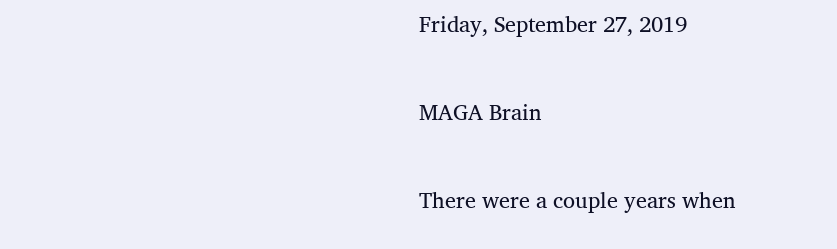Friday, September 27, 2019

MAGA Brain

There were a couple years when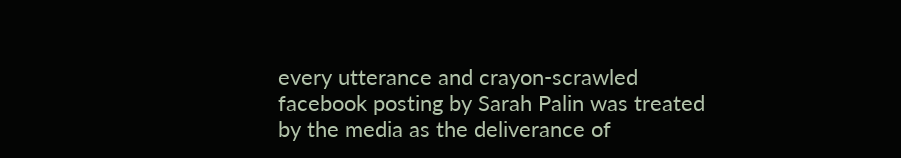every utterance and crayon-scrawled facebook posting by Sarah Palin was treated by the media as the deliverance of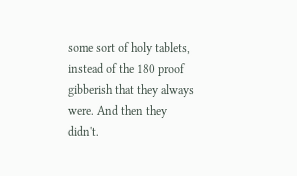some sort of holy tablets, instead of the 180 proof gibberish that they always were. And then they didn't.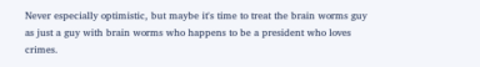Never especially optimistic, but maybe it's time to treat the brain worms guy as just a guy with brain worms who happens to be a president who loves crimes.